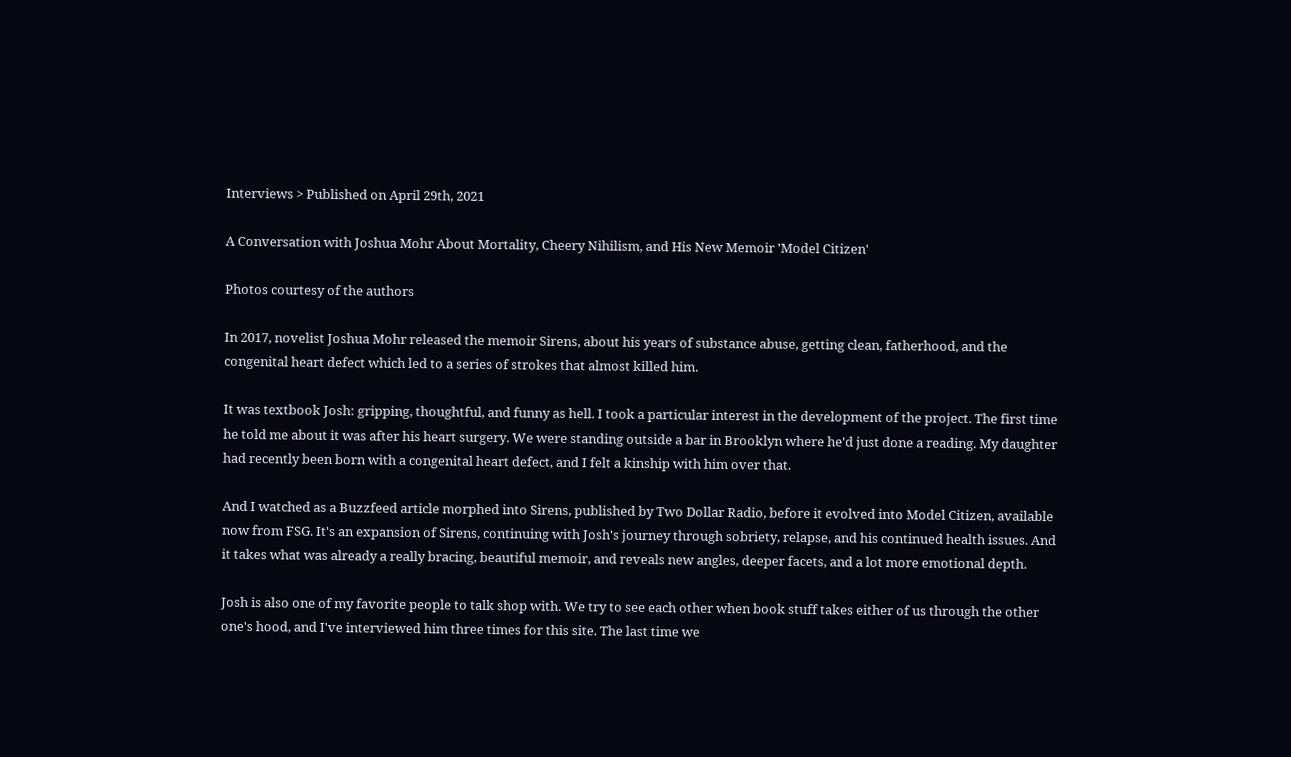Interviews > Published on April 29th, 2021

A Conversation with Joshua Mohr About Mortality, Cheery Nihilism, and His New Memoir 'Model Citizen'

Photos courtesy of the authors

In 2017, novelist Joshua Mohr released the memoir Sirens, about his years of substance abuse, getting clean, fatherhood, and the congenital heart defect which led to a series of strokes that almost killed him.

It was textbook Josh: gripping, thoughtful, and funny as hell. I took a particular interest in the development of the project. The first time he told me about it was after his heart surgery. We were standing outside a bar in Brooklyn where he'd just done a reading. My daughter had recently been born with a congenital heart defect, and I felt a kinship with him over that.

And I watched as a Buzzfeed article morphed into Sirens, published by Two Dollar Radio, before it evolved into Model Citizen, available now from FSG. It's an expansion of Sirens, continuing with Josh's journey through sobriety, relapse, and his continued health issues. And it takes what was already a really bracing, beautiful memoir, and reveals new angles, deeper facets, and a lot more emotional depth.

Josh is also one of my favorite people to talk shop with. We try to see each other when book stuff takes either of us through the other one's hood, and I've interviewed him three times for this site. The last time we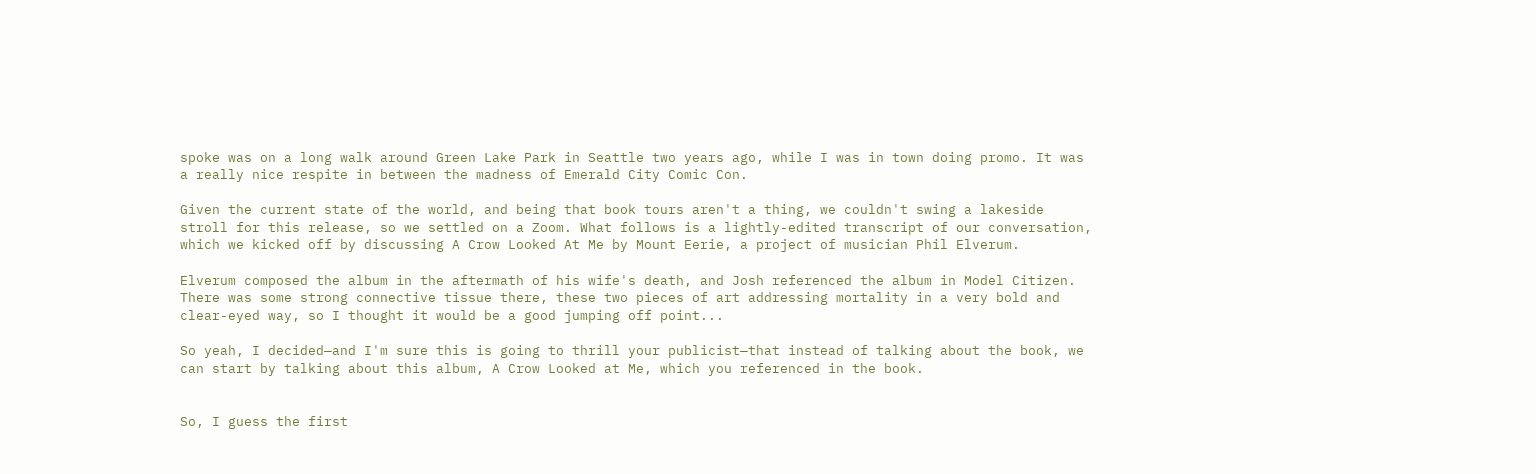spoke was on a long walk around Green Lake Park in Seattle two years ago, while I was in town doing promo. It was a really nice respite in between the madness of Emerald City Comic Con.

Given the current state of the world, and being that book tours aren't a thing, we couldn't swing a lakeside stroll for this release, so we settled on a Zoom. What follows is a lightly-edited transcript of our conversation, which we kicked off by discussing A Crow Looked At Me by Mount Eerie, a project of musician Phil Elverum.

Elverum composed the album in the aftermath of his wife's death, and Josh referenced the album in Model Citizen. There was some strong connective tissue there, these two pieces of art addressing mortality in a very bold and clear-eyed way, so I thought it would be a good jumping off point...

So yeah, I decided—and I'm sure this is going to thrill your publicist—that instead of talking about the book, we can start by talking about this album, A Crow Looked at Me, which you referenced in the book.


So, I guess the first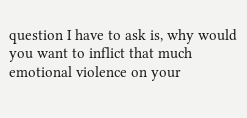question I have to ask is, why would you want to inflict that much emotional violence on your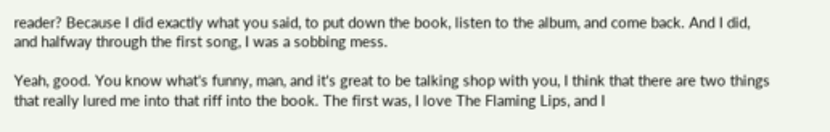reader? Because I did exactly what you said, to put down the book, listen to the album, and come back. And I did, and halfway through the first song, I was a sobbing mess.

Yeah, good. You know what's funny, man, and it's great to be talking shop with you, I think that there are two things that really lured me into that riff into the book. The first was, I love The Flaming Lips, and I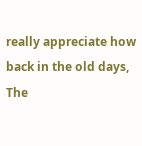really appreciate how back in the old days, The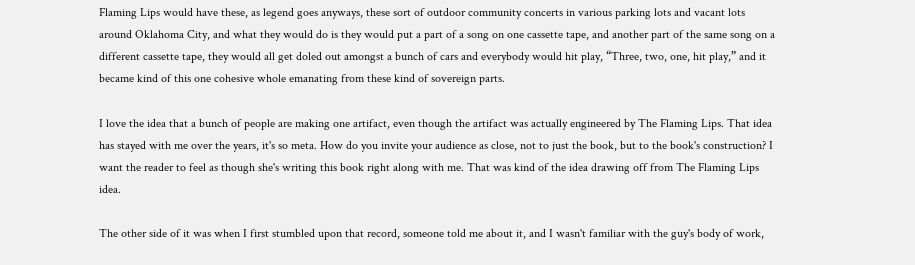Flaming Lips would have these, as legend goes anyways, these sort of outdoor community concerts in various parking lots and vacant lots around Oklahoma City, and what they would do is they would put a part of a song on one cassette tape, and another part of the same song on a different cassette tape, they would all get doled out amongst a bunch of cars and everybody would hit play, “Three, two, one, hit play,” and it became kind of this one cohesive whole emanating from these kind of sovereign parts.

I love the idea that a bunch of people are making one artifact, even though the artifact was actually engineered by The Flaming Lips. That idea has stayed with me over the years, it's so meta. How do you invite your audience as close, not to just the book, but to the book's construction? I want the reader to feel as though she's writing this book right along with me. That was kind of the idea drawing off from The Flaming Lips idea.

The other side of it was when I first stumbled upon that record, someone told me about it, and I wasn't familiar with the guy's body of work,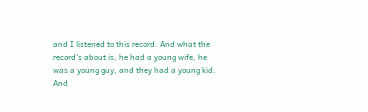and I listened to this record. And what the record's about is, he had a young wife, he was a young guy, and they had a young kid. And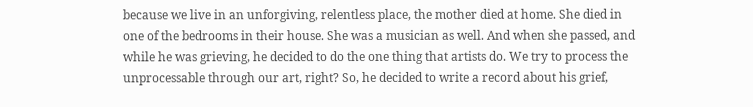because we live in an unforgiving, relentless place, the mother died at home. She died in one of the bedrooms in their house. She was a musician as well. And when she passed, and while he was grieving, he decided to do the one thing that artists do. We try to process the unprocessable through our art, right? So, he decided to write a record about his grief,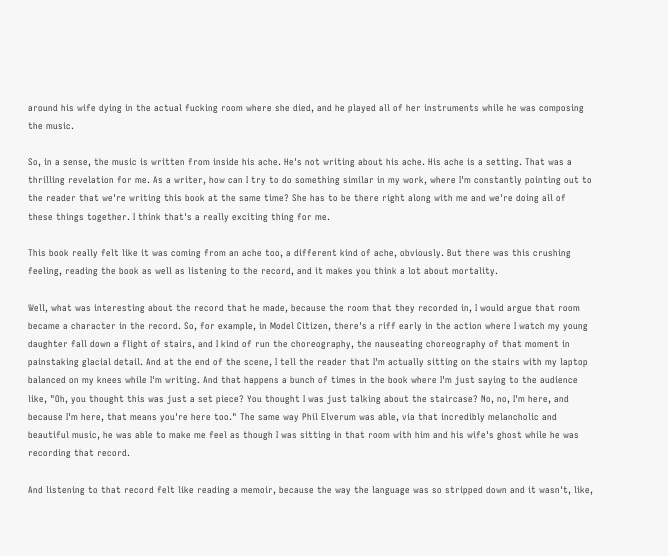around his wife dying in the actual fucking room where she died, and he played all of her instruments while he was composing the music.

So, in a sense, the music is written from inside his ache. He's not writing about his ache. His ache is a setting. That was a thrilling revelation for me. As a writer, how can I try to do something similar in my work, where I'm constantly pointing out to the reader that we're writing this book at the same time? She has to be there right along with me and we're doing all of these things together. I think that's a really exciting thing for me.

This book really felt like it was coming from an ache too, a different kind of ache, obviously. But there was this crushing feeling, reading the book as well as listening to the record, and it makes you think a lot about mortality.

Well, what was interesting about the record that he made, because the room that they recorded in, I would argue that room became a character in the record. So, for example, in Model Citizen, there's a riff early in the action where I watch my young daughter fall down a flight of stairs, and I kind of run the choreography, the nauseating choreography of that moment in painstaking glacial detail. And at the end of the scene, I tell the reader that I'm actually sitting on the stairs with my laptop balanced on my knees while I'm writing. And that happens a bunch of times in the book where I'm just saying to the audience like, "Oh, you thought this was just a set piece? You thought I was just talking about the staircase? No, no, I'm here, and because I'm here, that means you're here too." The same way Phil Elverum was able, via that incredibly melancholic and beautiful music, he was able to make me feel as though I was sitting in that room with him and his wife's ghost while he was recording that record.

And listening to that record felt like reading a memoir, because the way the language was so stripped down and it wasn't, like,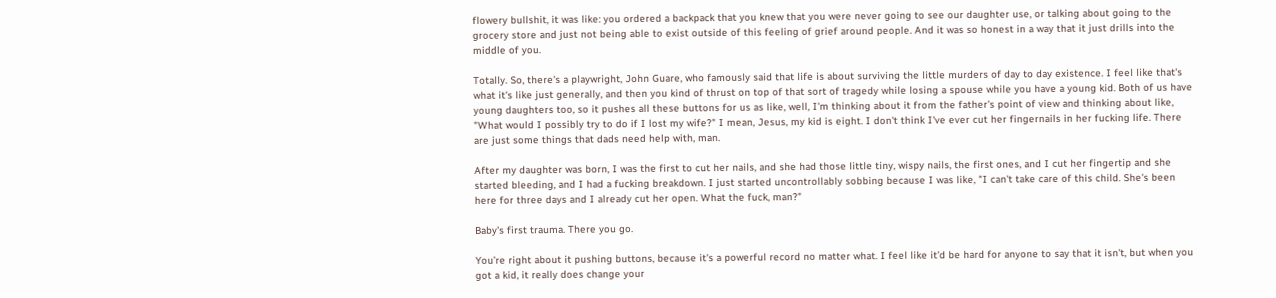flowery bullshit, it was like: you ordered a backpack that you knew that you were never going to see our daughter use, or talking about going to the grocery store and just not being able to exist outside of this feeling of grief around people. And it was so honest in a way that it just drills into the middle of you.

Totally. So, there's a playwright, John Guare, who famously said that life is about surviving the little murders of day to day existence. I feel like that's what it's like just generally, and then you kind of thrust on top of that sort of tragedy while losing a spouse while you have a young kid. Both of us have young daughters too, so it pushes all these buttons for us as like, well, I'm thinking about it from the father's point of view and thinking about like, "What would I possibly try to do if I lost my wife?" I mean, Jesus, my kid is eight. I don't think I've ever cut her fingernails in her fucking life. There are just some things that dads need help with, man.

After my daughter was born, I was the first to cut her nails, and she had those little tiny, wispy nails, the first ones, and I cut her fingertip and she started bleeding, and I had a fucking breakdown. I just started uncontrollably sobbing because I was like, "I can't take care of this child. She's been here for three days and I already cut her open. What the fuck, man?"

Baby's first trauma. There you go.

You’re right about it pushing buttons, because it's a powerful record no matter what. I feel like it'd be hard for anyone to say that it isn't, but when you got a kid, it really does change your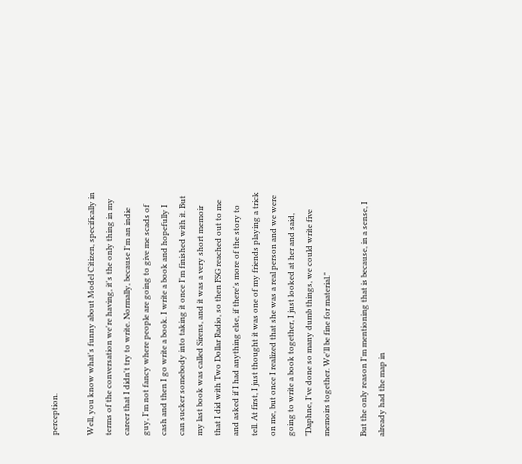perception.

Well, you know what's funny about Model Citizen, specifically in terms of the conversation we're having, it's the only thing in my career that I didn't try to write. Normally, because I'm an indie guy, I'm not fancy where people are going to give me scads of cash and then I go write a book. I write a book and hopefully I can sucker somebody into taking it once I'm finished with it. But my last book was called Sirens, and it was a very short memoir that I did with Two Dollar Radio, so then FSG reached out to me and asked if I had anything else, if there's more of the story to tell. At first, I just thought it was one of my friends playing a trick on me, but once I realized that she was a real person and we were going to write a book together, I just looked at her and said, "Daphne, I've done so many dumb things, we could write five memoirs together. We'll be fine for material."

But the only reason I'm mentioning that is because, in a sense, I already had the map in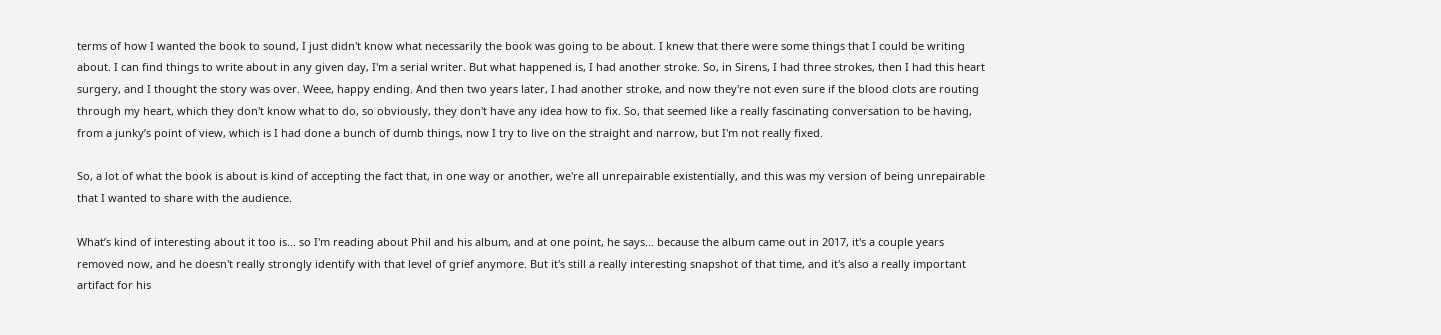terms of how I wanted the book to sound, I just didn't know what necessarily the book was going to be about. I knew that there were some things that I could be writing about. I can find things to write about in any given day, I'm a serial writer. But what happened is, I had another stroke. So, in Sirens, I had three strokes, then I had this heart surgery, and I thought the story was over. Weee, happy ending. And then two years later, I had another stroke, and now they're not even sure if the blood clots are routing through my heart, which they don't know what to do, so obviously, they don't have any idea how to fix. So, that seemed like a really fascinating conversation to be having, from a junky’s point of view, which is I had done a bunch of dumb things, now I try to live on the straight and narrow, but I'm not really fixed.

So, a lot of what the book is about is kind of accepting the fact that, in one way or another, we're all unrepairable existentially, and this was my version of being unrepairable that I wanted to share with the audience.

What’s kind of interesting about it too is... so I'm reading about Phil and his album, and at one point, he says... because the album came out in 2017, it's a couple years removed now, and he doesn't really strongly identify with that level of grief anymore. But it's still a really interesting snapshot of that time, and it's also a really important artifact for his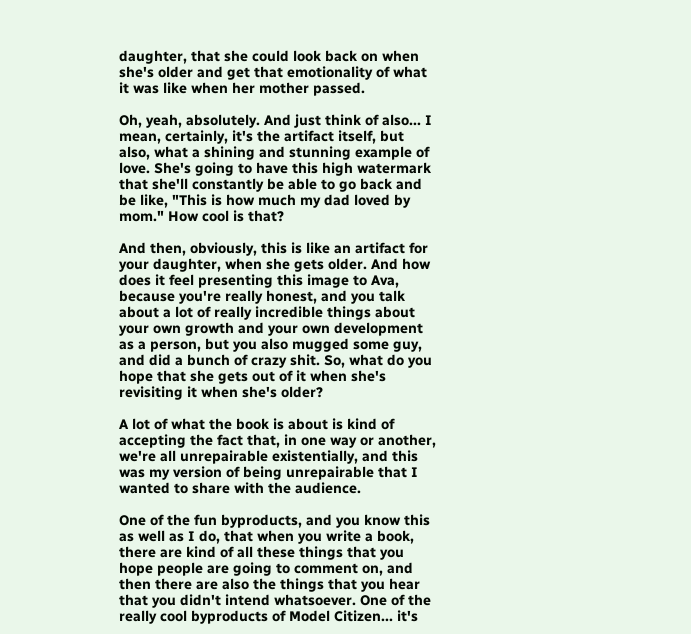daughter, that she could look back on when she's older and get that emotionality of what it was like when her mother passed.

Oh, yeah, absolutely. And just think of also... I mean, certainly, it's the artifact itself, but also, what a shining and stunning example of love. She's going to have this high watermark that she'll constantly be able to go back and be like, "This is how much my dad loved by mom." How cool is that?

And then, obviously, this is like an artifact for your daughter, when she gets older. And how does it feel presenting this image to Ava, because you're really honest, and you talk about a lot of really incredible things about your own growth and your own development as a person, but you also mugged some guy, and did a bunch of crazy shit. So, what do you hope that she gets out of it when she's revisiting it when she's older?

A lot of what the book is about is kind of accepting the fact that, in one way or another, we're all unrepairable existentially, and this was my version of being unrepairable that I wanted to share with the audience.

One of the fun byproducts, and you know this as well as I do, that when you write a book, there are kind of all these things that you hope people are going to comment on, and then there are also the things that you hear that you didn't intend whatsoever. One of the really cool byproducts of Model Citizen... it's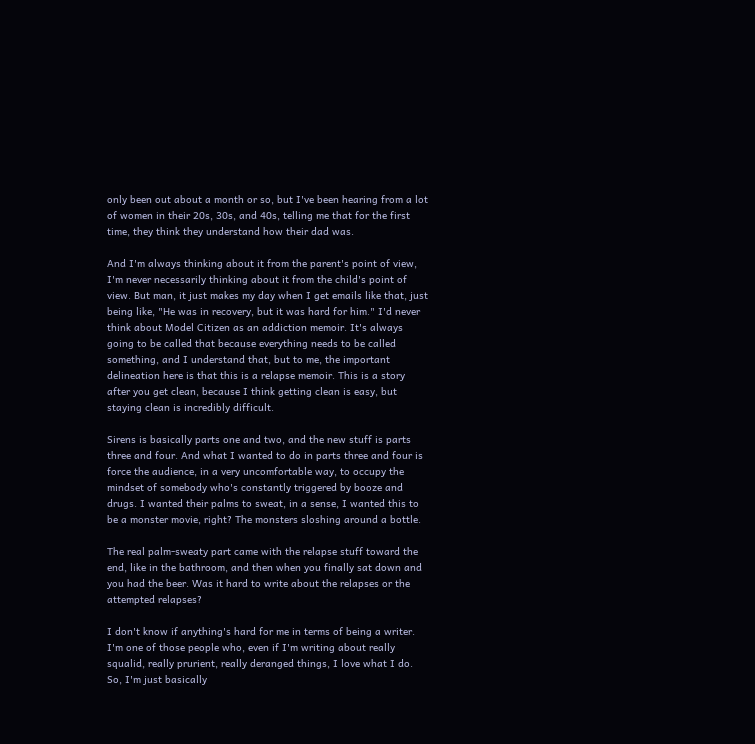only been out about a month or so, but I've been hearing from a lot of women in their 20s, 30s, and 40s, telling me that for the first time, they think they understand how their dad was.

And I'm always thinking about it from the parent's point of view, I'm never necessarily thinking about it from the child's point of view. But man, it just makes my day when I get emails like that, just being like, "He was in recovery, but it was hard for him." I'd never think about Model Citizen as an addiction memoir. It's always going to be called that because everything needs to be called something, and I understand that, but to me, the important delineation here is that this is a relapse memoir. This is a story after you get clean, because I think getting clean is easy, but staying clean is incredibly difficult.

Sirens is basically parts one and two, and the new stuff is parts three and four. And what I wanted to do in parts three and four is force the audience, in a very uncomfortable way, to occupy the mindset of somebody who's constantly triggered by booze and drugs. I wanted their palms to sweat, in a sense, I wanted this to be a monster movie, right? The monsters sloshing around a bottle.

The real palm-sweaty part came with the relapse stuff toward the end, like in the bathroom, and then when you finally sat down and you had the beer. Was it hard to write about the relapses or the attempted relapses?

I don't know if anything's hard for me in terms of being a writer. I'm one of those people who, even if I'm writing about really squalid, really prurient, really deranged things, I love what I do. So, I'm just basically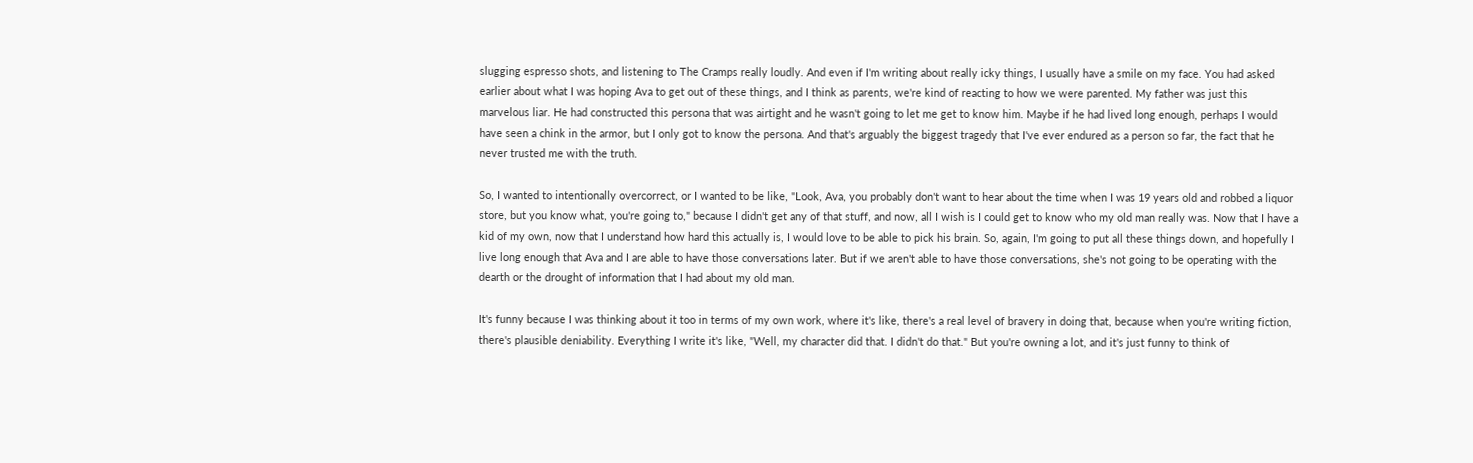slugging espresso shots, and listening to The Cramps really loudly. And even if I'm writing about really icky things, I usually have a smile on my face. You had asked earlier about what I was hoping Ava to get out of these things, and I think as parents, we're kind of reacting to how we were parented. My father was just this marvelous liar. He had constructed this persona that was airtight and he wasn't going to let me get to know him. Maybe if he had lived long enough, perhaps I would have seen a chink in the armor, but I only got to know the persona. And that's arguably the biggest tragedy that I've ever endured as a person so far, the fact that he never trusted me with the truth.

So, I wanted to intentionally overcorrect, or I wanted to be like, "Look, Ava, you probably don't want to hear about the time when I was 19 years old and robbed a liquor store, but you know what, you're going to," because I didn't get any of that stuff, and now, all I wish is I could get to know who my old man really was. Now that I have a kid of my own, now that I understand how hard this actually is, I would love to be able to pick his brain. So, again, I'm going to put all these things down, and hopefully I live long enough that Ava and I are able to have those conversations later. But if we aren't able to have those conversations, she's not going to be operating with the dearth or the drought of information that I had about my old man.

It's funny because I was thinking about it too in terms of my own work, where it's like, there's a real level of bravery in doing that, because when you're writing fiction, there's plausible deniability. Everything I write it's like, "Well, my character did that. I didn't do that." But you're owning a lot, and it's just funny to think of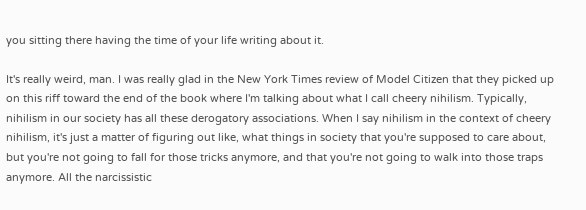you sitting there having the time of your life writing about it.

It's really weird, man. I was really glad in the New York Times review of Model Citizen that they picked up on this riff toward the end of the book where I'm talking about what I call cheery nihilism. Typically, nihilism in our society has all these derogatory associations. When I say nihilism in the context of cheery nihilism, it's just a matter of figuring out like, what things in society that you're supposed to care about, but you're not going to fall for those tricks anymore, and that you're not going to walk into those traps anymore. All the narcissistic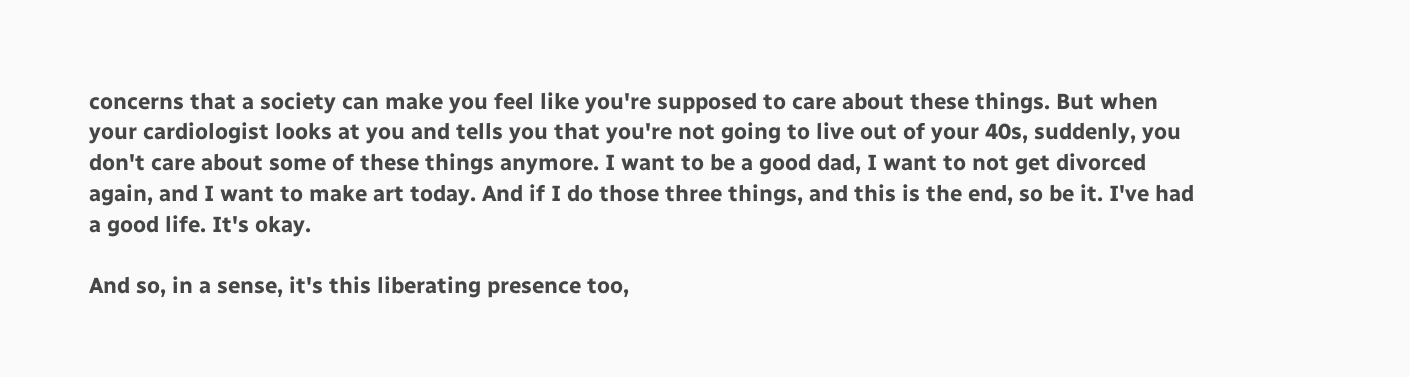concerns that a society can make you feel like you're supposed to care about these things. But when your cardiologist looks at you and tells you that you're not going to live out of your 40s, suddenly, you don't care about some of these things anymore. I want to be a good dad, I want to not get divorced again, and I want to make art today. And if I do those three things, and this is the end, so be it. I've had a good life. It's okay.

And so, in a sense, it's this liberating presence too,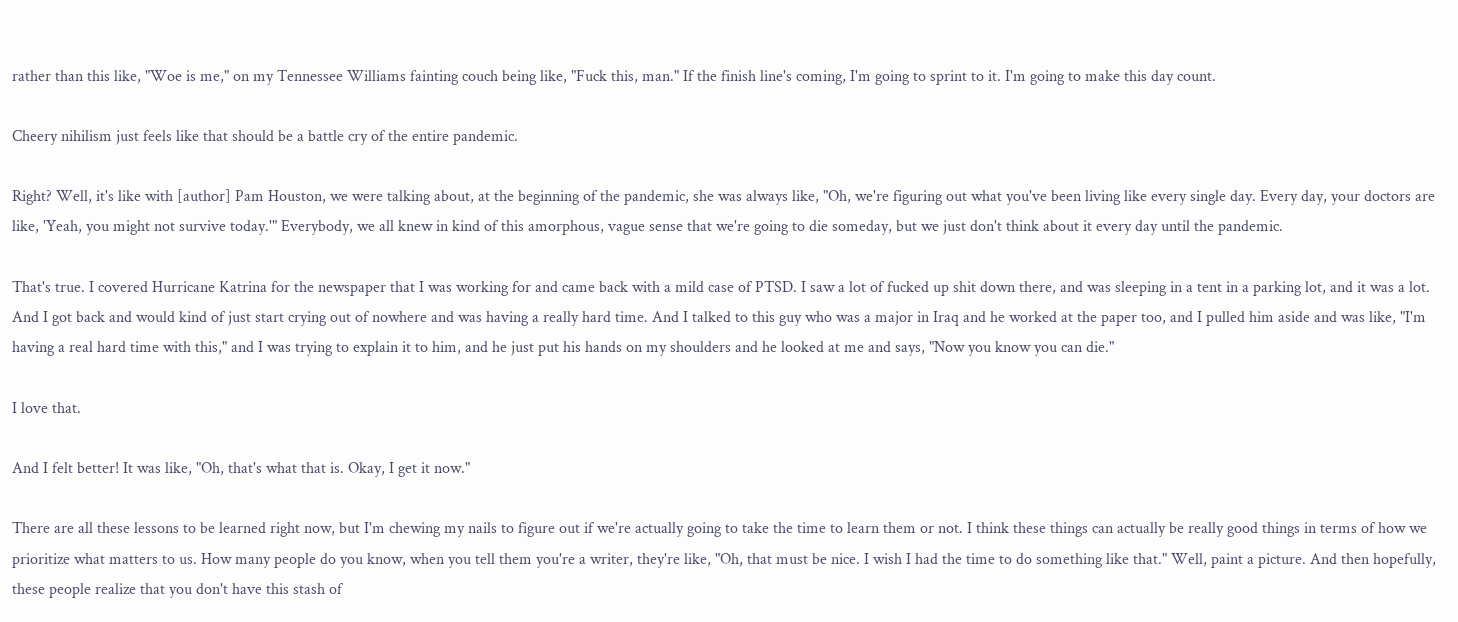rather than this like, "Woe is me," on my Tennessee Williams fainting couch being like, "Fuck this, man." If the finish line's coming, I'm going to sprint to it. I'm going to make this day count.

Cheery nihilism just feels like that should be a battle cry of the entire pandemic.

Right? Well, it's like with [author] Pam Houston, we were talking about, at the beginning of the pandemic, she was always like, "Oh, we're figuring out what you've been living like every single day. Every day, your doctors are like, 'Yeah, you might not survive today.'" Everybody, we all knew in kind of this amorphous, vague sense that we're going to die someday, but we just don't think about it every day until the pandemic.

That's true. I covered Hurricane Katrina for the newspaper that I was working for and came back with a mild case of PTSD. I saw a lot of fucked up shit down there, and was sleeping in a tent in a parking lot, and it was a lot. And I got back and would kind of just start crying out of nowhere and was having a really hard time. And I talked to this guy who was a major in Iraq and he worked at the paper too, and I pulled him aside and was like, "I'm having a real hard time with this," and I was trying to explain it to him, and he just put his hands on my shoulders and he looked at me and says, "Now you know you can die."

I love that.

And I felt better! It was like, "Oh, that's what that is. Okay, I get it now."

There are all these lessons to be learned right now, but I'm chewing my nails to figure out if we're actually going to take the time to learn them or not. I think these things can actually be really good things in terms of how we prioritize what matters to us. How many people do you know, when you tell them you're a writer, they're like, "Oh, that must be nice. I wish I had the time to do something like that." Well, paint a picture. And then hopefully, these people realize that you don't have this stash of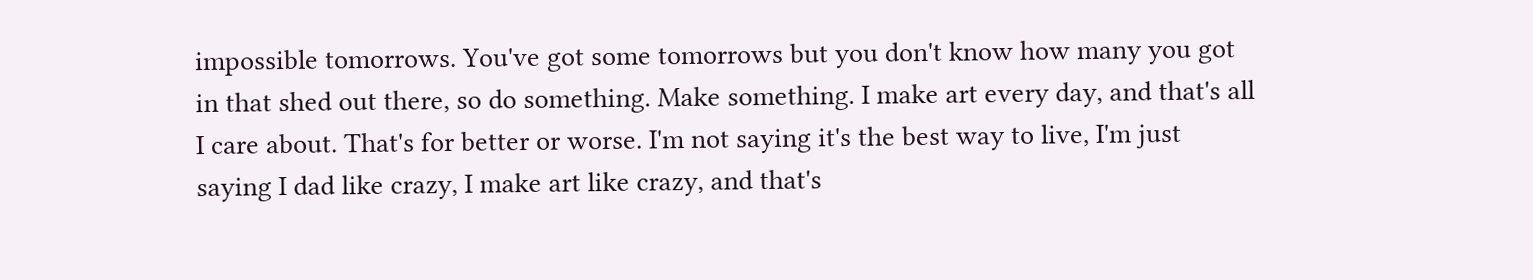impossible tomorrows. You've got some tomorrows but you don't know how many you got in that shed out there, so do something. Make something. I make art every day, and that's all I care about. That's for better or worse. I'm not saying it's the best way to live, I'm just saying I dad like crazy, I make art like crazy, and that's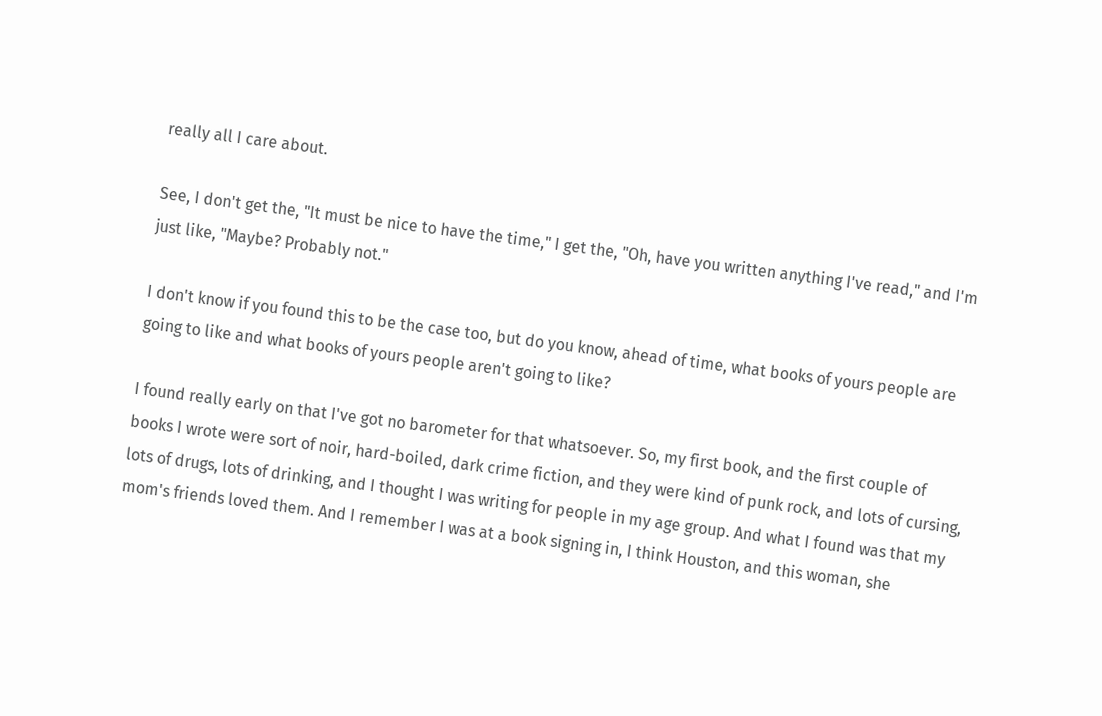really all I care about.

See, I don't get the, "It must be nice to have the time," I get the, "Oh, have you written anything I've read," and I'm just like, "Maybe? Probably not."

I don't know if you found this to be the case too, but do you know, ahead of time, what books of yours people are going to like and what books of yours people aren't going to like?

I found really early on that I've got no barometer for that whatsoever. So, my first book, and the first couple of books I wrote were sort of noir, hard-boiled, dark crime fiction, and they were kind of punk rock, and lots of cursing, lots of drugs, lots of drinking, and I thought I was writing for people in my age group. And what I found was that my mom's friends loved them. And I remember I was at a book signing in, I think Houston, and this woman, she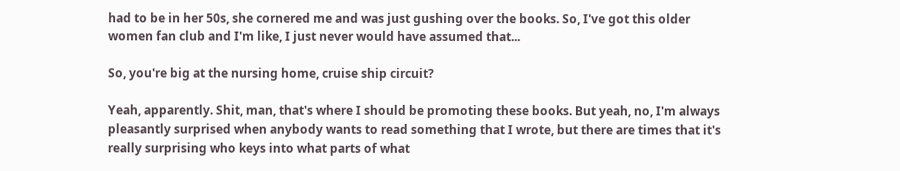had to be in her 50s, she cornered me and was just gushing over the books. So, I've got this older women fan club and I'm like, I just never would have assumed that...

So, you're big at the nursing home, cruise ship circuit?

Yeah, apparently. Shit, man, that's where I should be promoting these books. But yeah, no, I'm always pleasantly surprised when anybody wants to read something that I wrote, but there are times that it's really surprising who keys into what parts of what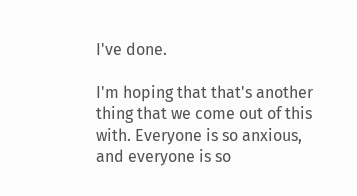I've done.

I'm hoping that that's another thing that we come out of this with. Everyone is so anxious, and everyone is so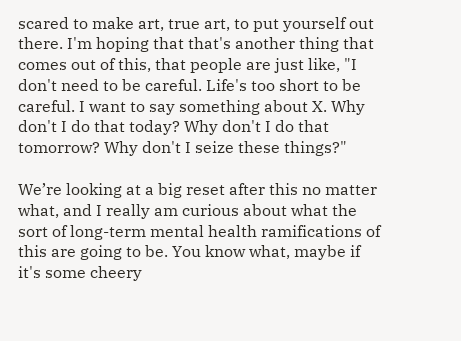scared to make art, true art, to put yourself out there. I'm hoping that that's another thing that comes out of this, that people are just like, "I don't need to be careful. Life's too short to be careful. I want to say something about X. Why don't I do that today? Why don't I do that tomorrow? Why don't I seize these things?"

We’re looking at a big reset after this no matter what, and I really am curious about what the sort of long-term mental health ramifications of this are going to be. You know what, maybe if it's some cheery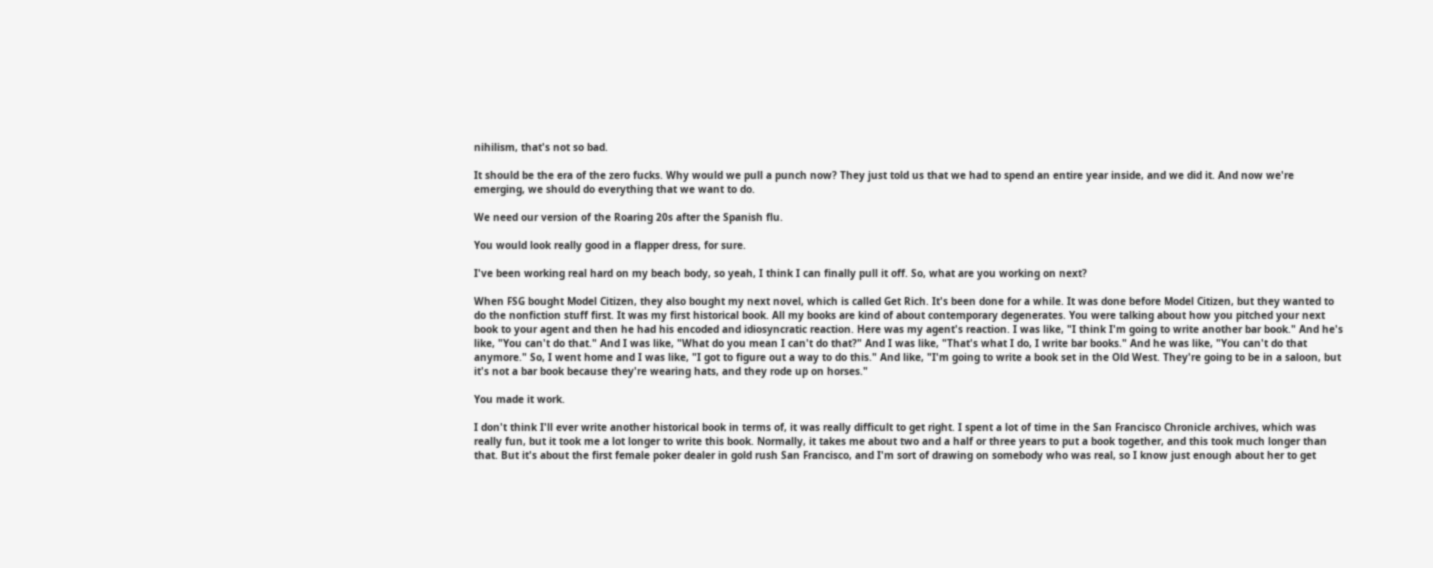nihilism, that's not so bad.

It should be the era of the zero fucks. Why would we pull a punch now? They just told us that we had to spend an entire year inside, and we did it. And now we're emerging, we should do everything that we want to do.

We need our version of the Roaring 20s after the Spanish flu.

You would look really good in a flapper dress, for sure.

I've been working real hard on my beach body, so yeah, I think I can finally pull it off. So, what are you working on next?

When FSG bought Model Citizen, they also bought my next novel, which is called Get Rich. It's been done for a while. It was done before Model Citizen, but they wanted to do the nonfiction stuff first. It was my first historical book. All my books are kind of about contemporary degenerates. You were talking about how you pitched your next book to your agent and then he had his encoded and idiosyncratic reaction. Here was my agent's reaction. I was like, "I think I'm going to write another bar book." And he's like, "You can't do that." And I was like, "What do you mean I can't do that?" And I was like, "That's what I do, I write bar books." And he was like, "You can't do that anymore." So, I went home and I was like, "I got to figure out a way to do this." And like, "I'm going to write a book set in the Old West. They're going to be in a saloon, but it's not a bar book because they're wearing hats, and they rode up on horses."

You made it work.

I don't think I'll ever write another historical book in terms of, it was really difficult to get right. I spent a lot of time in the San Francisco Chronicle archives, which was really fun, but it took me a lot longer to write this book. Normally, it takes me about two and a half or three years to put a book together, and this took much longer than that. But it's about the first female poker dealer in gold rush San Francisco, and I'm sort of drawing on somebody who was real, so I know just enough about her to get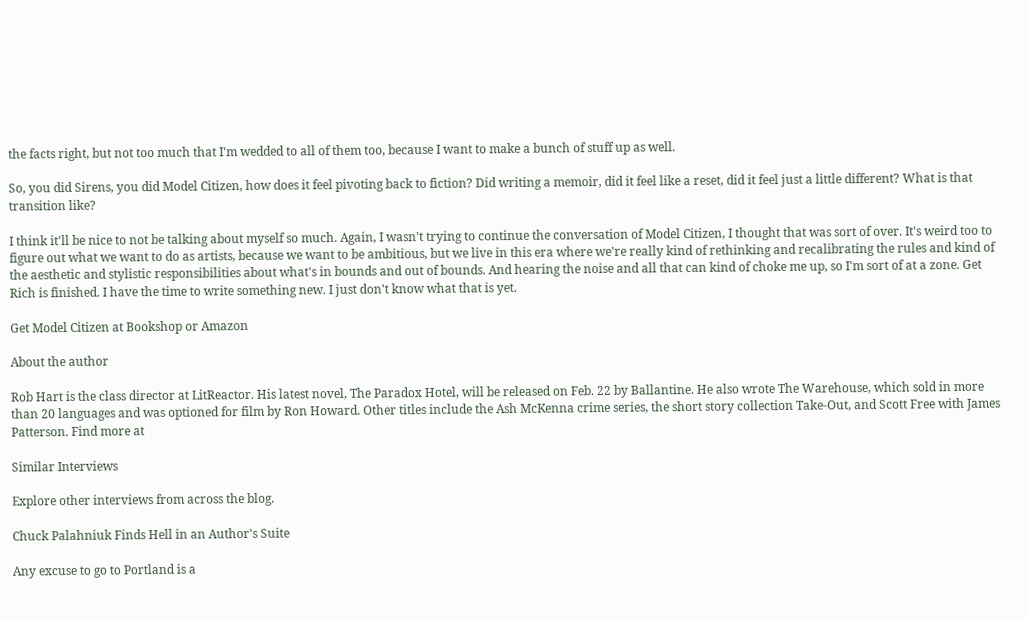the facts right, but not too much that I'm wedded to all of them too, because I want to make a bunch of stuff up as well.

So, you did Sirens, you did Model Citizen, how does it feel pivoting back to fiction? Did writing a memoir, did it feel like a reset, did it feel just a little different? What is that transition like?

I think it'll be nice to not be talking about myself so much. Again, I wasn't trying to continue the conversation of Model Citizen, I thought that was sort of over. It's weird too to figure out what we want to do as artists, because we want to be ambitious, but we live in this era where we're really kind of rethinking and recalibrating the rules and kind of the aesthetic and stylistic responsibilities about what's in bounds and out of bounds. And hearing the noise and all that can kind of choke me up, so I'm sort of at a zone. Get Rich is finished. I have the time to write something new. I just don't know what that is yet.

Get Model Citizen at Bookshop or Amazon

About the author

Rob Hart is the class director at LitReactor. His latest novel, The Paradox Hotel, will be released on Feb. 22 by Ballantine. He also wrote The Warehouse, which sold in more than 20 languages and was optioned for film by Ron Howard. Other titles include the Ash McKenna crime series, the short story collection Take-Out, and Scott Free with James Patterson. Find more at

Similar Interviews

Explore other interviews from across the blog.

Chuck Palahniuk Finds Hell in an Author's Suite

Any excuse to go to Portland is a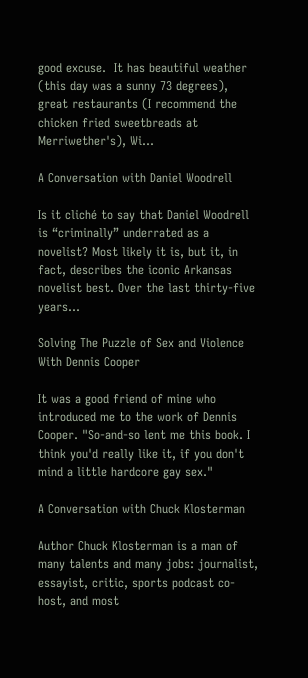good excuse.  It has beautiful weather (this day was a sunny 73 degrees), great restaurants (I recommend the chicken fried sweetbreads at Merriwether's), Wi...

A Conversation with Daniel Woodrell

Is it cliché to say that Daniel Woodrell is “criminally” underrated as a novelist? Most likely it is, but it, in fact, describes the iconic Arkansas novelist best. Over the last thirty-five years...

Solving The Puzzle of Sex and Violence With Dennis Cooper

It was a good friend of mine who introduced me to the work of Dennis Cooper. "So-and-so lent me this book. I think you'd really like it, if you don't mind a little hardcore gay sex."

A Conversation with Chuck Klosterman

Author Chuck Klosterman is a man of many talents and many jobs: journalist, essayist, critic, sports podcast co-host, and most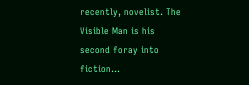recently, novelist. The Visible Man is his second foray into fiction...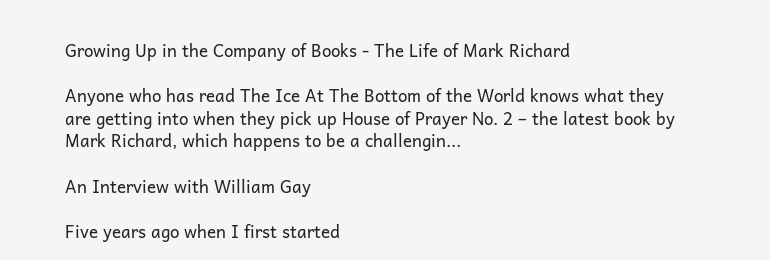Growing Up in the Company of Books - The Life of Mark Richard

Anyone who has read The Ice At The Bottom of the World knows what they are getting into when they pick up House of Prayer No. 2 – the latest book by Mark Richard, which happens to be a challengin...

An Interview with William Gay

Five years ago when I first started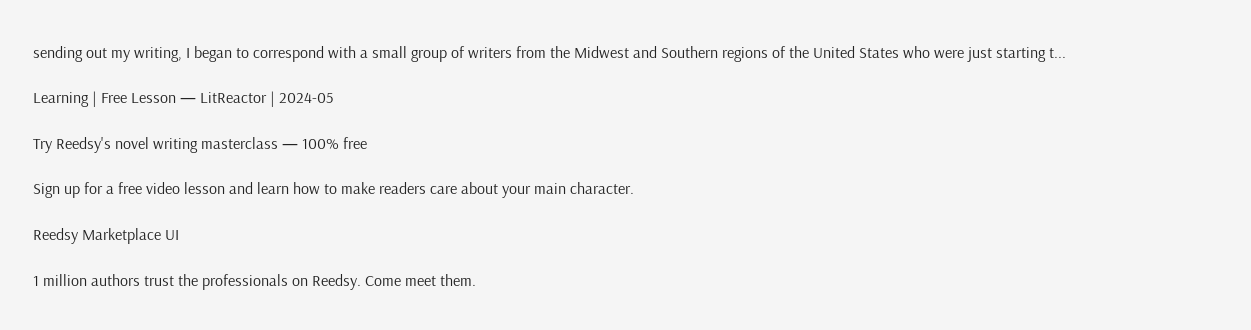sending out my writing, I began to correspond with a small group of writers from the Midwest and Southern regions of the United States who were just starting t...

Learning | Free Lesson — LitReactor | 2024-05

Try Reedsy's novel writing masterclass — 100% free

Sign up for a free video lesson and learn how to make readers care about your main character.

Reedsy Marketplace UI

1 million authors trust the professionals on Reedsy. Come meet them.